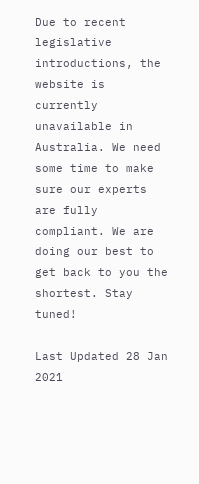Due to recent legislative introductions, the website is currently unavailable in Australia. We need some time to make sure our experts are fully compliant. We are doing our best to get back to you the shortest. Stay tuned!

Last Updated 28 Jan 2021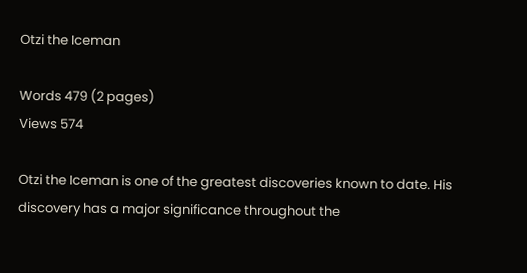Otzi the Iceman

Words 479 (2 pages)
Views 574

Otzi the Iceman is one of the greatest discoveries known to date. His discovery has a major significance throughout the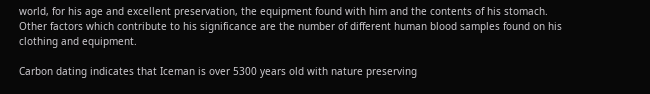world, for his age and excellent preservation, the equipment found with him and the contents of his stomach. Other factors which contribute to his significance are the number of different human blood samples found on his clothing and equipment.

Carbon dating indicates that Iceman is over 5300 years old with nature preserving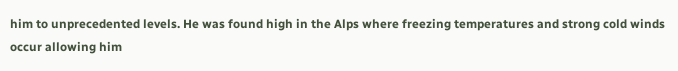him to unprecedented levels. He was found high in the Alps where freezing temperatures and strong cold winds occur allowing him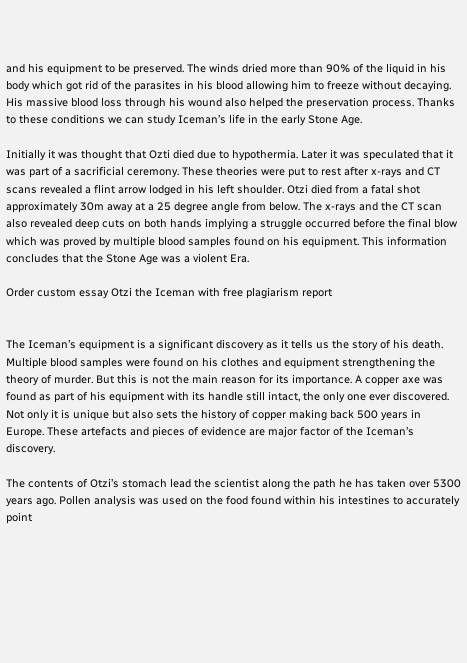and his equipment to be preserved. The winds dried more than 90% of the liquid in his body which got rid of the parasites in his blood allowing him to freeze without decaying. His massive blood loss through his wound also helped the preservation process. Thanks to these conditions we can study Iceman’s life in the early Stone Age.

Initially it was thought that Ozti died due to hypothermia. Later it was speculated that it was part of a sacrificial ceremony. These theories were put to rest after x-rays and CT scans revealed a flint arrow lodged in his left shoulder. Otzi died from a fatal shot approximately 30m away at a 25 degree angle from below. The x-rays and the CT scan also revealed deep cuts on both hands implying a struggle occurred before the final blow which was proved by multiple blood samples found on his equipment. This information concludes that the Stone Age was a violent Era.

Order custom essay Otzi the Iceman with free plagiarism report


The Iceman’s equipment is a significant discovery as it tells us the story of his death. Multiple blood samples were found on his clothes and equipment strengthening the theory of murder. But this is not the main reason for its importance. A copper axe was found as part of his equipment with its handle still intact, the only one ever discovered. Not only it is unique but also sets the history of copper making back 500 years in Europe. These artefacts and pieces of evidence are major factor of the Iceman’s discovery.

The contents of Otzi’s stomach lead the scientist along the path he has taken over 5300 years ago. Pollen analysis was used on the food found within his intestines to accurately point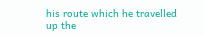his route which he travelled up the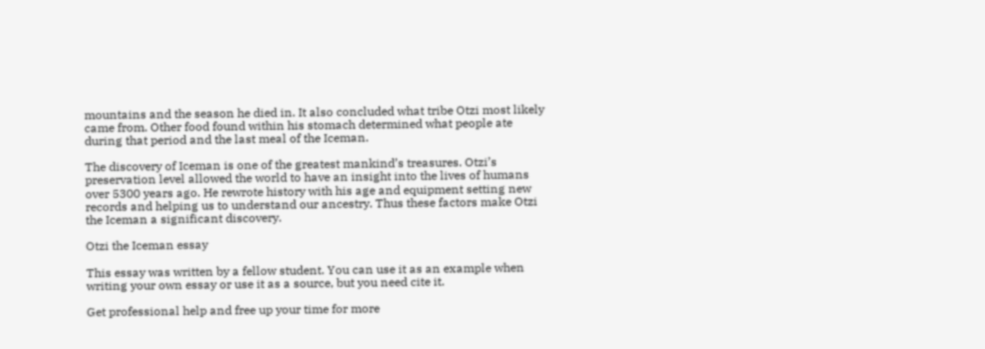mountains and the season he died in. It also concluded what tribe Otzi most likely came from. Other food found within his stomach determined what people ate during that period and the last meal of the Iceman.

The discovery of Iceman is one of the greatest mankind’s treasures. Otzi’s preservation level allowed the world to have an insight into the lives of humans over 5300 years ago. He rewrote history with his age and equipment setting new records and helping us to understand our ancestry. Thus these factors make Otzi the Iceman a significant discovery.

Otzi the Iceman essay

This essay was written by a fellow student. You can use it as an example when writing your own essay or use it as a source, but you need cite it.

Get professional help and free up your time for more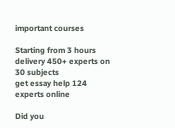important courses

Starting from 3 hours delivery 450+ experts on 30 subjects
get essay help 124  experts online

Did you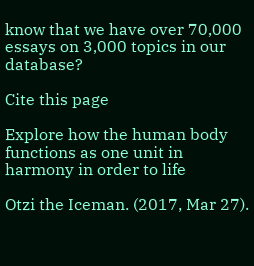know that we have over 70,000 essays on 3,000 topics in our database?

Cite this page

Explore how the human body functions as one unit in harmony in order to life

Otzi the Iceman. (2017, Mar 27).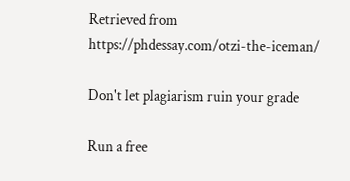Retrieved from https://phdessay.com/otzi-the-iceman/

Don't let plagiarism ruin your grade

Run a free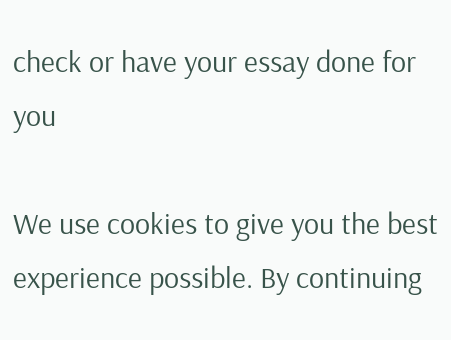check or have your essay done for you

We use cookies to give you the best experience possible. By continuing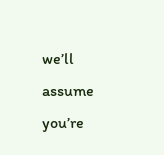we’ll assume you’re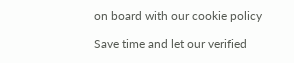on board with our cookie policy

Save time and let our verified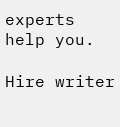experts help you.

Hire writer